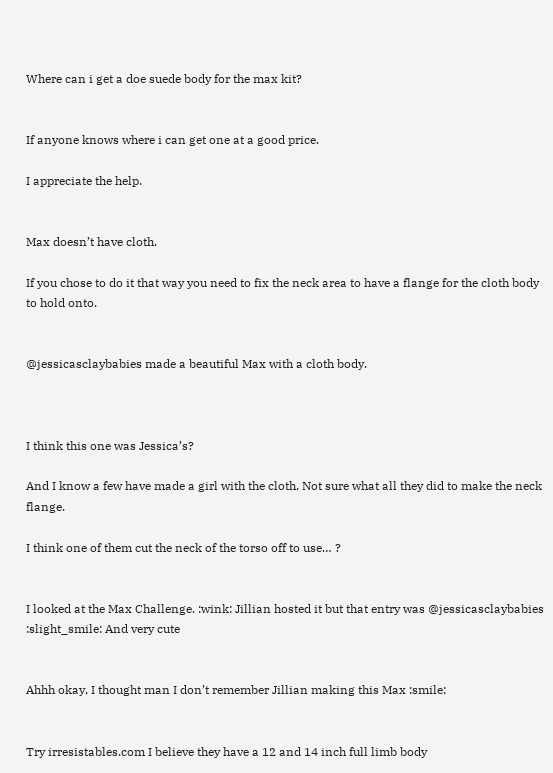Where can i get a doe suede body for the max kit?


If anyone knows where i can get one at a good price.

I appreciate the help.


Max doesn’t have cloth.

If you chose to do it that way you need to fix the neck area to have a flange for the cloth body to hold onto.


@jessicasclaybabies made a beautiful Max with a cloth body.



I think this one was Jessica’s?

And I know a few have made a girl with the cloth. Not sure what all they did to make the neck flange.

I think one of them cut the neck of the torso off to use… ?


I looked at the Max Challenge. :wink: Jillian hosted it but that entry was @jessicasclaybabies :slight_smile: And very cute


Ahhh okay, I thought man I don’t remember Jillian making this Max :smile:


Try irresistables.com I believe they have a 12 and 14 inch full limb body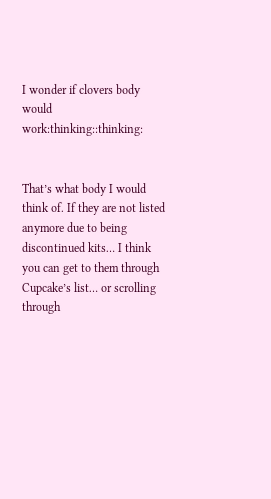I wonder if clovers body would work:thinking::thinking:


That’s what body I would think of. If they are not listed anymore due to being discontinued kits… I think you can get to them through Cupcake’s list… or scrolling through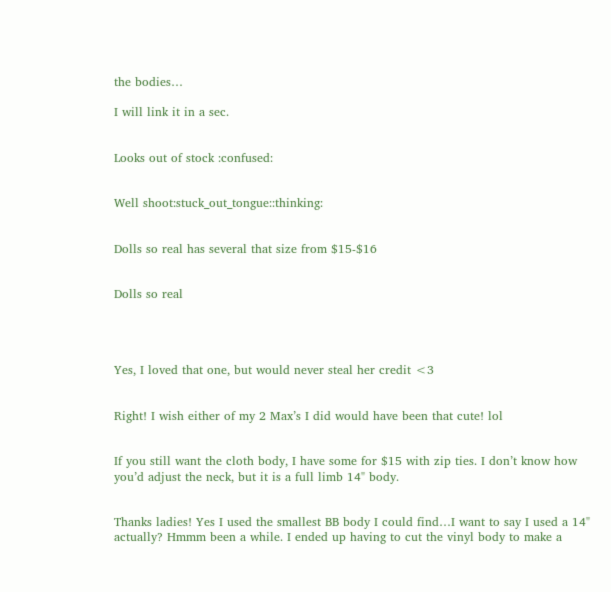the bodies…

I will link it in a sec.


Looks out of stock :confused:


Well shoot:stuck_out_tongue::thinking:


Dolls so real has several that size from $15-$16


Dolls so real




Yes, I loved that one, but would never steal her credit <3


Right! I wish either of my 2 Max’s I did would have been that cute! lol


If you still want the cloth body, I have some for $15 with zip ties. I don’t know how you’d adjust the neck, but it is a full limb 14" body.


Thanks ladies! Yes I used the smallest BB body I could find…I want to say I used a 14" actually? Hmmm been a while. I ended up having to cut the vinyl body to make a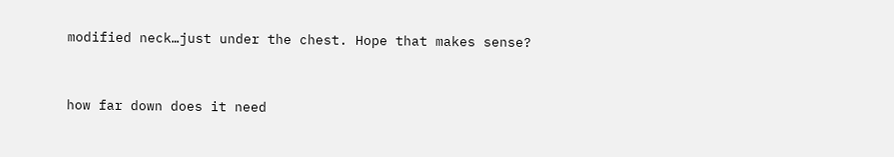modified neck…just under the chest. Hope that makes sense?


how far down does it need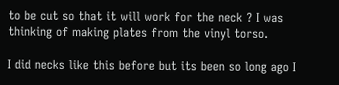to be cut so that it will work for the neck ? I was thinking of making plates from the vinyl torso.

I did necks like this before but its been so long ago I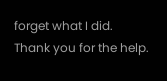forget what I did.
Thank you for the help.